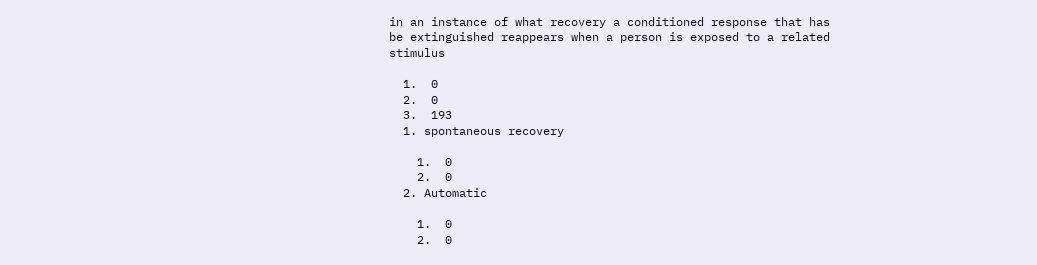in an instance of what recovery a conditioned response that has be extinguished reappears when a person is exposed to a related stimulus

  1.  0
  2.  0
  3.  193
  1. spontaneous recovery

    1.  0
    2.  0
  2. Automatic

    1.  0
    2.  0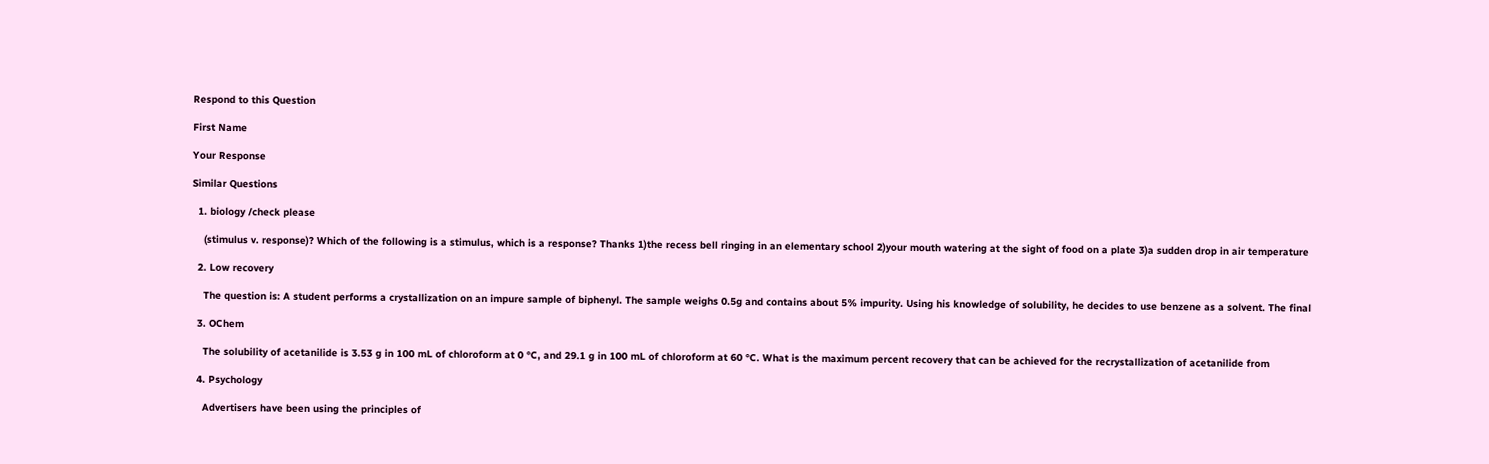Respond to this Question

First Name

Your Response

Similar Questions

  1. biology /check please

    (stimulus v. response)? Which of the following is a stimulus, which is a response? Thanks 1)the recess bell ringing in an elementary school 2)your mouth watering at the sight of food on a plate 3)a sudden drop in air temperature

  2. Low recovery

    The question is: A student performs a crystallization on an impure sample of biphenyl. The sample weighs 0.5g and contains about 5% impurity. Using his knowledge of solubility, he decides to use benzene as a solvent. The final

  3. OChem

    The solubility of acetanilide is 3.53 g in 100 mL of chloroform at 0 °C, and 29.1 g in 100 mL of chloroform at 60 °C. What is the maximum percent recovery that can be achieved for the recrystallization of acetanilide from

  4. Psychology

    Advertisers have been using the principles of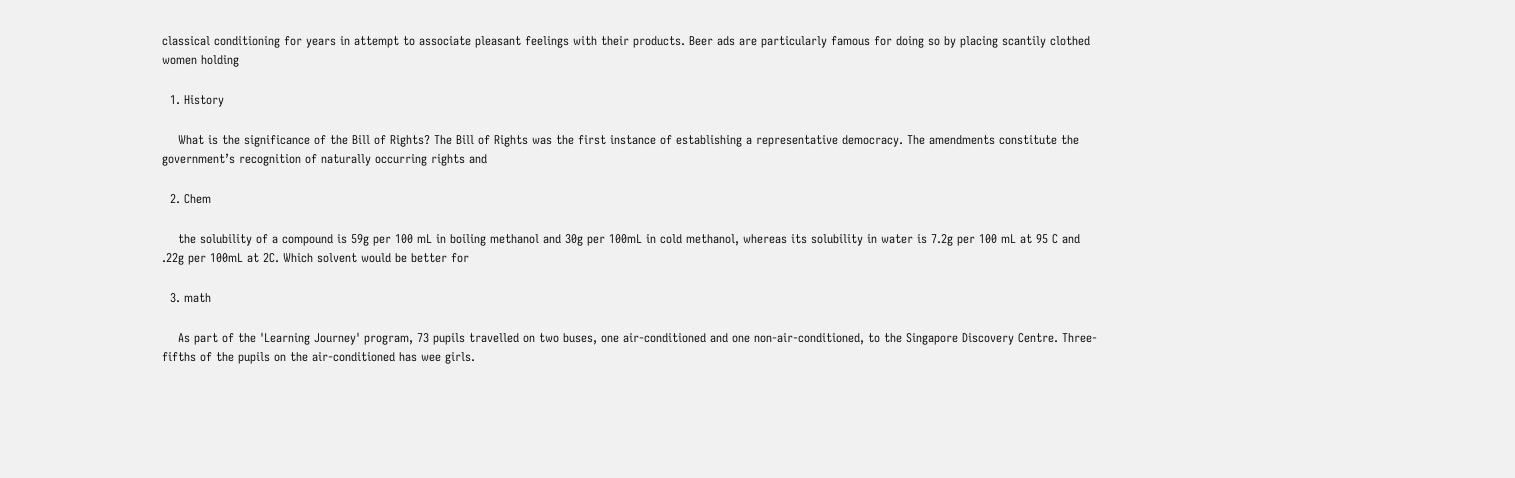classical conditioning for years in attempt to associate pleasant feelings with their products. Beer ads are particularly famous for doing so by placing scantily clothed women holding

  1. History

    What is the significance of the Bill of Rights? The Bill of Rights was the first instance of establishing a representative democracy. The amendments constitute the government’s recognition of naturally occurring rights and

  2. Chem

    the solubility of a compound is 59g per 100 mL in boiling methanol and 30g per 100mL in cold methanol, whereas its solubility in water is 7.2g per 100 mL at 95 C and .22g per 100mL at 2C. Which solvent would be better for

  3. math

    As part of the 'Learning Journey' program, 73 pupils travelled on two buses, one air-conditioned and one non-air-conditioned, to the Singapore Discovery Centre. Three-fifths of the pupils on the air-conditioned has wee girls.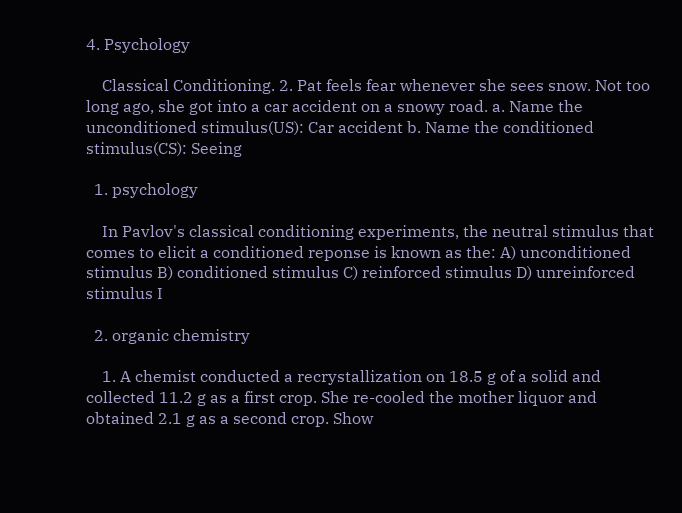4. Psychology

    Classical Conditioning. 2. Pat feels fear whenever she sees snow. Not too long ago, she got into a car accident on a snowy road. a. Name the unconditioned stimulus(US): Car accident b. Name the conditioned stimulus(CS): Seeing

  1. psychology

    In Pavlov's classical conditioning experiments, the neutral stimulus that comes to elicit a conditioned reponse is known as the: A) unconditioned stimulus B) conditioned stimulus C) reinforced stimulus D) unreinforced stimulus I

  2. organic chemistry

    1. A chemist conducted a recrystallization on 18.5 g of a solid and collected 11.2 g as a first crop. She re-cooled the mother liquor and obtained 2.1 g as a second crop. Show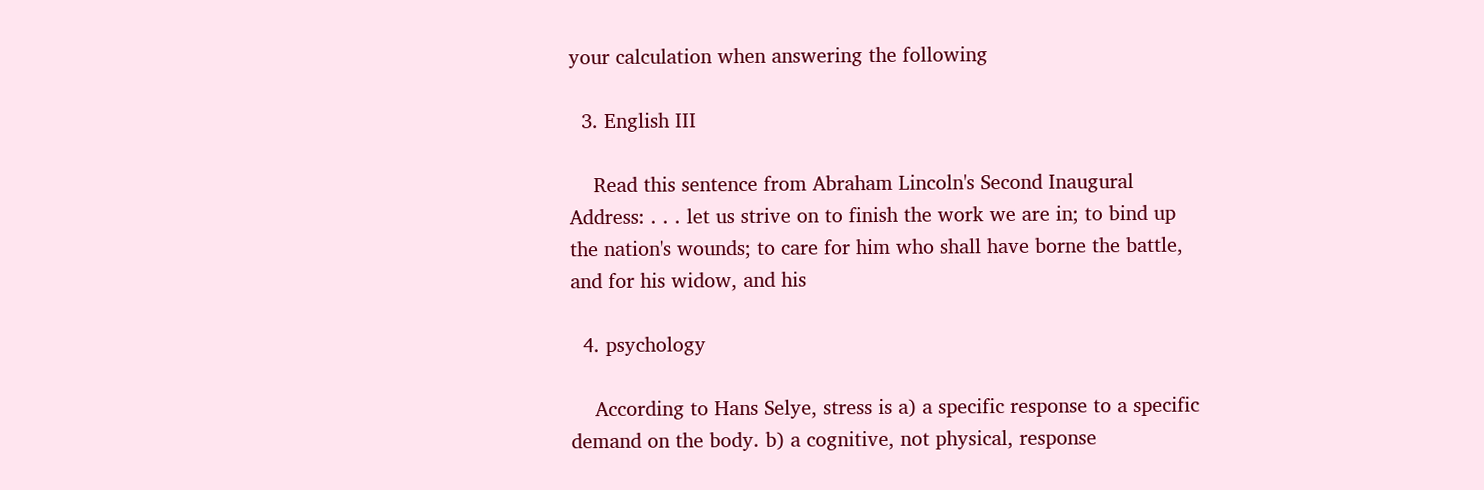your calculation when answering the following

  3. English III

    Read this sentence from Abraham Lincoln's Second Inaugural Address: . . . let us strive on to finish the work we are in; to bind up the nation's wounds; to care for him who shall have borne the battle, and for his widow, and his

  4. psychology

    According to Hans Selye, stress is a) a specific response to a specific demand on the body. b) a cognitive, not physical, response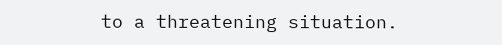to a threatening situation.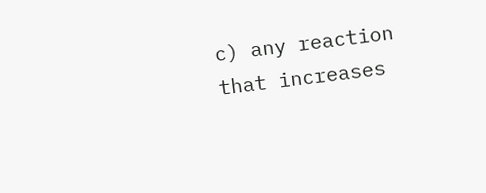c) any reaction that increases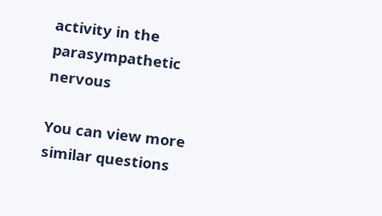activity in the parasympathetic nervous

You can view more similar questions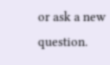or ask a new question.